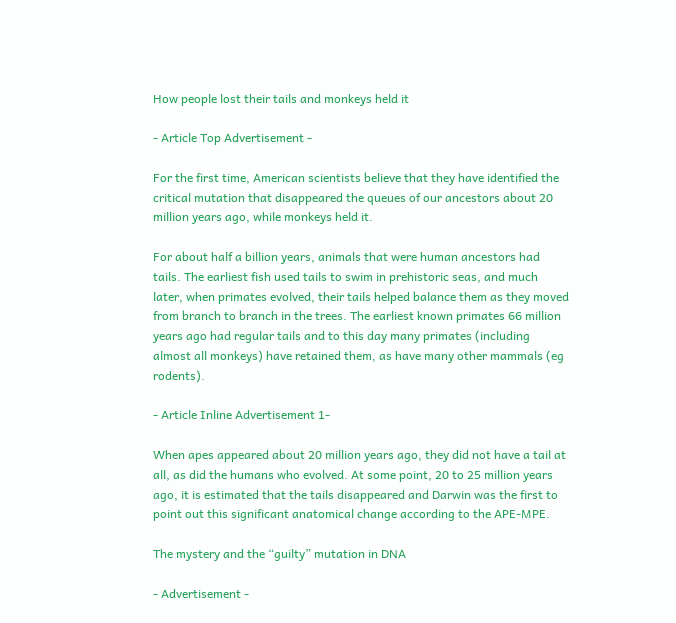How people lost their tails and monkeys held it

- Article Top Advertisement -

For the first time, American scientists believe that they have identified the critical mutation that disappeared the queues of our ancestors about 20 million years ago, while monkeys held it.

For about half a billion years, animals that were human ancestors had tails. The earliest fish used tails to swim in prehistoric seas, and much later, when primates evolved, their tails helped balance them as they moved from branch to branch in the trees. The earliest known primates 66 million years ago had regular tails and to this day many primates (including almost all monkeys) have retained them, as have many other mammals (eg rodents).

- Article Inline Advertisement 1-

When apes appeared about 20 million years ago, they did not have a tail at all, as did the humans who evolved. At some point, 20 to 25 million years ago, it is estimated that the tails disappeared and Darwin was the first to point out this significant anatomical change according to the APE-MPE.

The mystery and the “guilty” mutation in DNA

- Advertisement -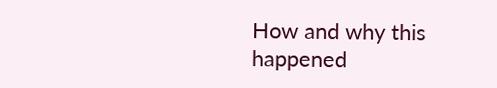How and why this happened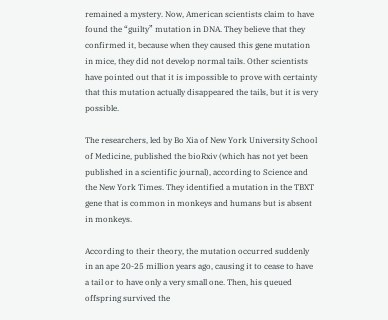remained a mystery. Now, American scientists claim to have found the “guilty” mutation in DNA. They believe that they confirmed it, because when they caused this gene mutation in mice, they did not develop normal tails. Other scientists have pointed out that it is impossible to prove with certainty that this mutation actually disappeared the tails, but it is very possible.

The researchers, led by Bo Xia of New York University School of Medicine, published the bioRxiv (which has not yet been published in a scientific journal), according to Science and the New York Times. They identified a mutation in the TBXT gene that is common in monkeys and humans but is absent in monkeys.

According to their theory, the mutation occurred suddenly in an ape 20-25 million years ago, causing it to cease to have a tail or to have only a very small one. Then, his queued offspring survived the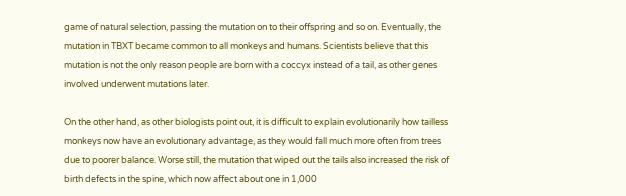game of natural selection, passing the mutation on to their offspring and so on. Eventually, the mutation in TBXT became common to all monkeys and humans. Scientists believe that this mutation is not the only reason people are born with a coccyx instead of a tail, as other genes involved underwent mutations later.

On the other hand, as other biologists point out, it is difficult to explain evolutionarily how tailless monkeys now have an evolutionary advantage, as they would fall much more often from trees due to poorer balance. Worse still, the mutation that wiped out the tails also increased the risk of birth defects in the spine, which now affect about one in 1,000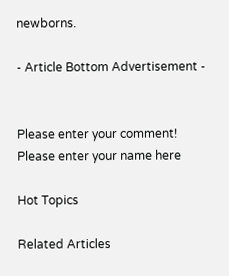newborns.

- Article Bottom Advertisement -


Please enter your comment!
Please enter your name here

Hot Topics

Related Articles